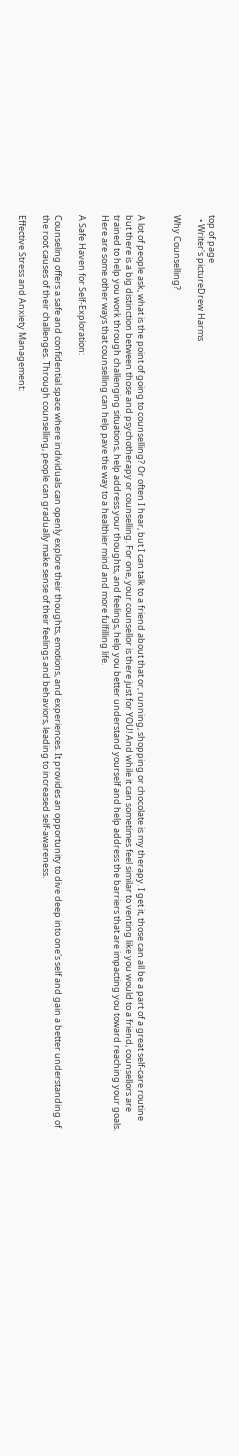top of page
  • Writer's pictureDrew Harms

Why Counselling?


A lot of people ask, what is the point of going to counselling? Or often I hear, but I can talk to a friend about that or, running, shopping or chocolate is my therapy. I get it, those can all be a part of a great self-care routine but there is a big distinction between those and psychotherapy or counselling. For one, your counsellor is there just for YOU! And while it can sometimes feel similar to venting like you would to a friend, counsellors are trained to help you work through challenging situations, help address your thoughts, and feelings, help you better understand yourself and help address the barriers that are impacting you toward reaching your goals. Here are some other ways that counselling can help pave the way to a healthier mind and more fulfilling life.

A Safe Haven for Self-Exploration:

Counseling offers a safe and confidential space where individuals can openly explore their thoughts, emotions, and experiences. It provides an opportunity to dive deep into one's self and gain a better understanding of the root causes of their challenges. Through counselling, people can gradually make sense of their feelings and behaviors, leading to increased self-awareness.

Effective Stress and Anxiety Management: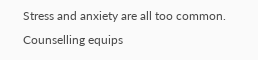Stress and anxiety are all too common. Counselling equips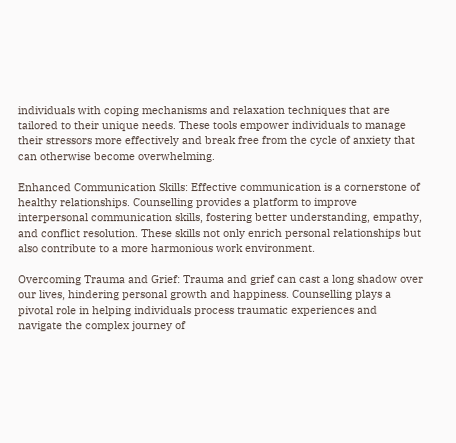individuals with coping mechanisms and relaxation techniques that are tailored to their unique needs. These tools empower individuals to manage their stressors more effectively and break free from the cycle of anxiety that can otherwise become overwhelming.

Enhanced Communication Skills: Effective communication is a cornerstone of healthy relationships. Counselling provides a platform to improve interpersonal communication skills, fostering better understanding, empathy, and conflict resolution. These skills not only enrich personal relationships but also contribute to a more harmonious work environment.

Overcoming Trauma and Grief: Trauma and grief can cast a long shadow over our lives, hindering personal growth and happiness. Counselling plays a pivotal role in helping individuals process traumatic experiences and navigate the complex journey of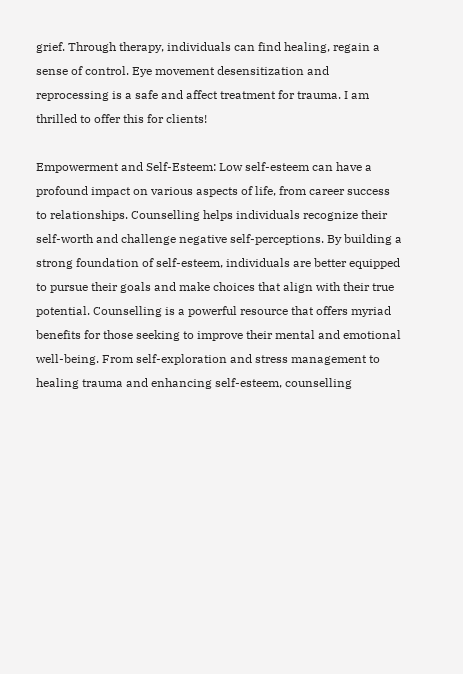grief. Through therapy, individuals can find healing, regain a sense of control. Eye movement desensitization and reprocessing is a safe and affect treatment for trauma. I am thrilled to offer this for clients!

Empowerment and Self-Esteem: Low self-esteem can have a profound impact on various aspects of life, from career success to relationships. Counselling helps individuals recognize their self-worth and challenge negative self-perceptions. By building a strong foundation of self-esteem, individuals are better equipped to pursue their goals and make choices that align with their true potential. Counselling is a powerful resource that offers myriad benefits for those seeking to improve their mental and emotional well-being. From self-exploration and stress management to healing trauma and enhancing self-esteem, counselling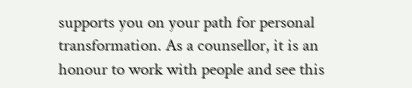supports you on your path for personal transformation. As a counsellor, it is an honour to work with people and see this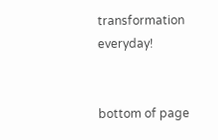transformation everyday!


bottom of page